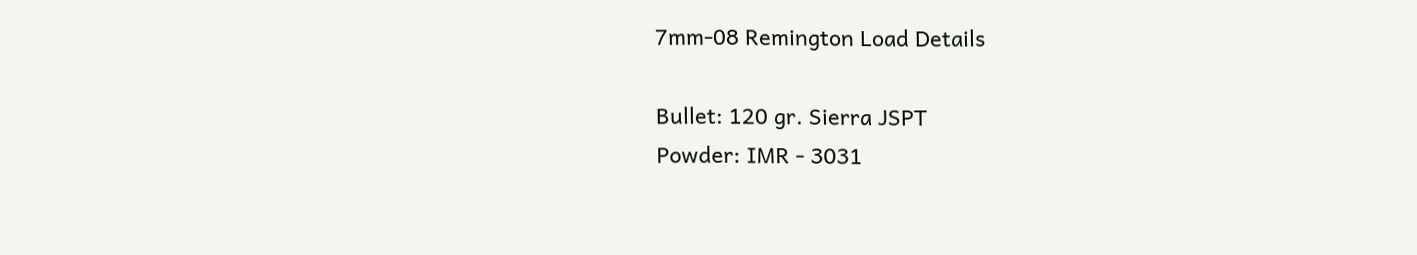7mm-08 Remington Load Details

Bullet: 120 gr. Sierra JSPT
Powder: IMR - 3031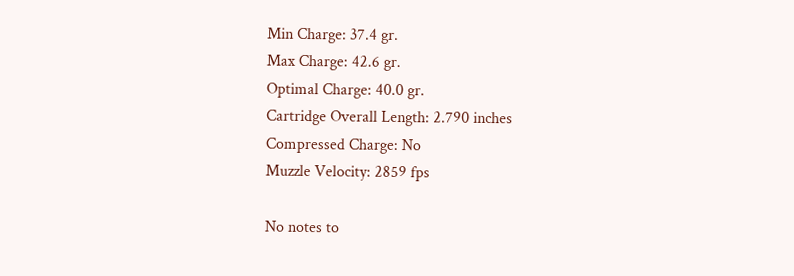Min Charge: 37.4 gr.
Max Charge: 42.6 gr.
Optimal Charge: 40.0 gr.
Cartridge Overall Length: 2.790 inches
Compressed Charge: No
Muzzle Velocity: 2859 fps

No notes to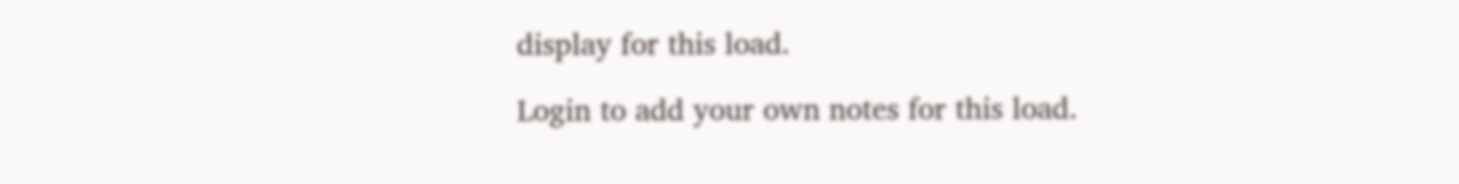display for this load.

Login to add your own notes for this load.